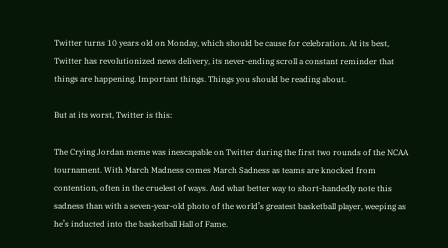Twitter turns 10 years old on Monday, which should be cause for celebration. At its best, Twitter has revolutionized news delivery, its never-ending scroll a constant reminder that things are happening. Important things. Things you should be reading about.

But at its worst, Twitter is this:

The Crying Jordan meme was inescapable on Twitter during the first two rounds of the NCAA tournament. With March Madness comes March Sadness as teams are knocked from contention, often in the cruelest of ways. And what better way to short-handedly note this sadness than with a seven-year-old photo of the world’s greatest basketball player, weeping as he’s inducted into the basketball Hall of Fame.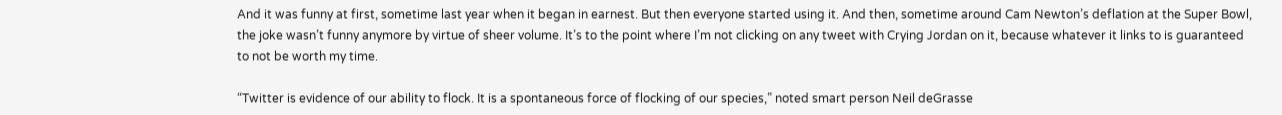And it was funny at first, sometime last year when it began in earnest. But then everyone started using it. And then, sometime around Cam Newton’s deflation at the Super Bowl, the joke wasn’t funny anymore by virtue of sheer volume. It’s to the point where I’m not clicking on any tweet with Crying Jordan on it, because whatever it links to is guaranteed to not be worth my time.

“Twitter is evidence of our ability to flock. It is a spontaneous force of flocking of our species,” noted smart person Neil deGrasse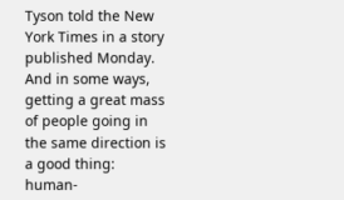Tyson told the New York Times in a story published Monday. And in some ways, getting a great mass of people going in the same direction is a good thing: human-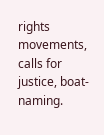rights movements, calls for justice, boat-naming.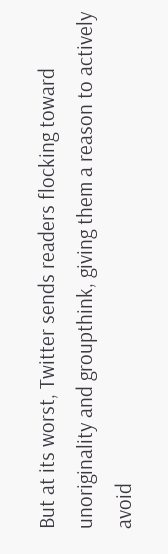But at its worst, Twitter sends readers flocking toward unoriginality and groupthink, giving them a reason to actively avoid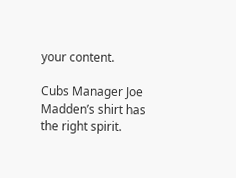your content.

Cubs Manager Joe Madden’s shirt has the right spirit.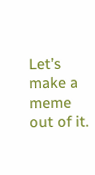Let’s make a meme out of it.